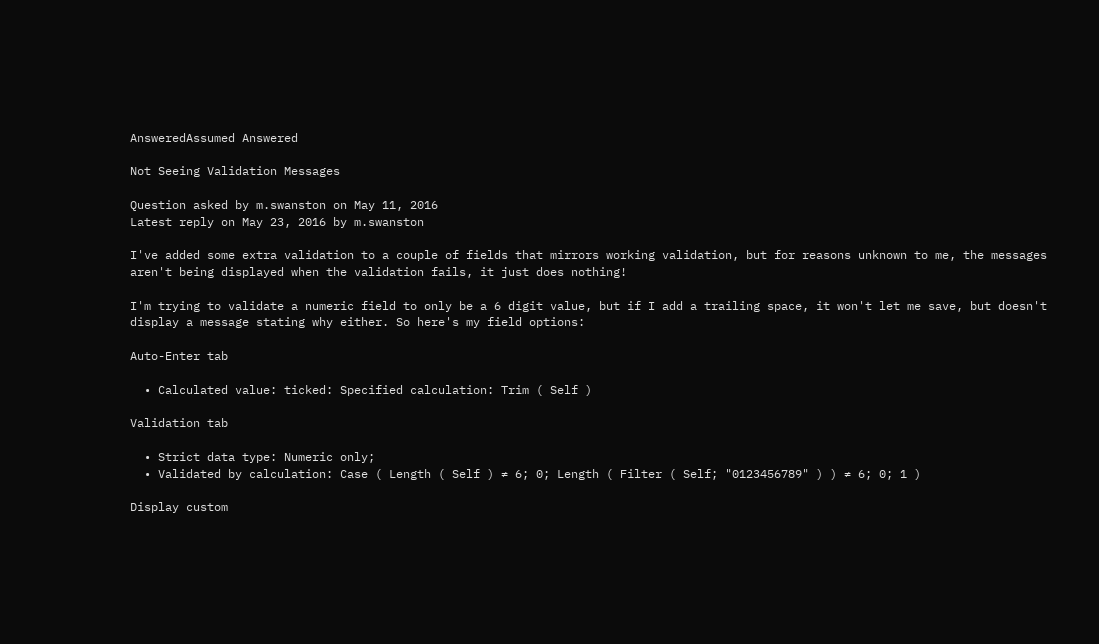AnsweredAssumed Answered

Not Seeing Validation Messages

Question asked by m.swanston on May 11, 2016
Latest reply on May 23, 2016 by m.swanston

I've added some extra validation to a couple of fields that mirrors working validation, but for reasons unknown to me, the messages aren't being displayed when the validation fails, it just does nothing!

I'm trying to validate a numeric field to only be a 6 digit value, but if I add a trailing space, it won't let me save, but doesn't display a message stating why either. So here's my field options:

Auto-Enter tab

  • Calculated value: ticked: Specified calculation: Trim ( Self )

Validation tab

  • Strict data type: Numeric only;
  • Validated by calculation: Case ( Length ( Self ) ≠ 6; 0; Length ( Filter ( Self; "0123456789" ) ) ≠ 6; 0; 1 )

Display custom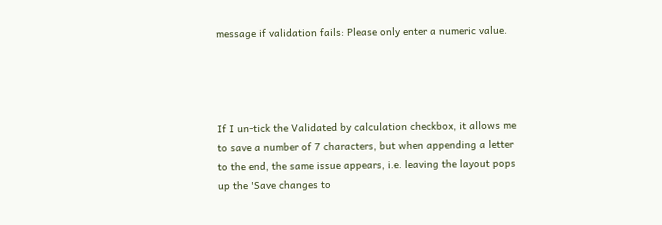message if validation fails: Please only enter a numeric value.




If I un-tick the Validated by calculation checkbox, it allows me to save a number of 7 characters, but when appending a letter to the end, the same issue appears, i.e. leaving the layout pops up the 'Save changes to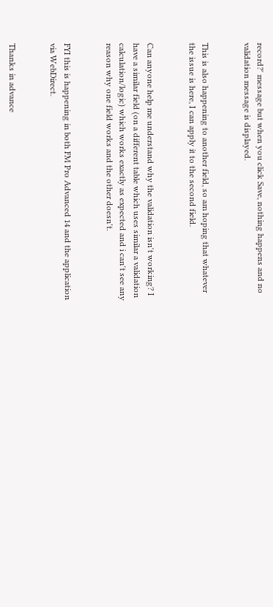record?' message but when you click Save, nothing happens and no validation message is displayed.


This is also happening to another field, so am hoping that whatever the issue is here, I can apply it to the second field.


Can anyone help me understand why the validation isn't working? I have a similar field (on a different table which uses similar a validation calculation/logic) which works exactly as expected and i can't see any reason why one field works and the other doesn't.


FYI this is happening in both FM Pro Advanced 14 and the application via WebDirect.


Thanks in advance